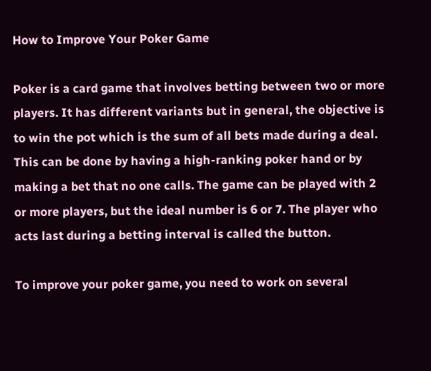How to Improve Your Poker Game

Poker is a card game that involves betting between two or more players. It has different variants but in general, the objective is to win the pot which is the sum of all bets made during a deal. This can be done by having a high-ranking poker hand or by making a bet that no one calls. The game can be played with 2 or more players, but the ideal number is 6 or 7. The player who acts last during a betting interval is called the button.

To improve your poker game, you need to work on several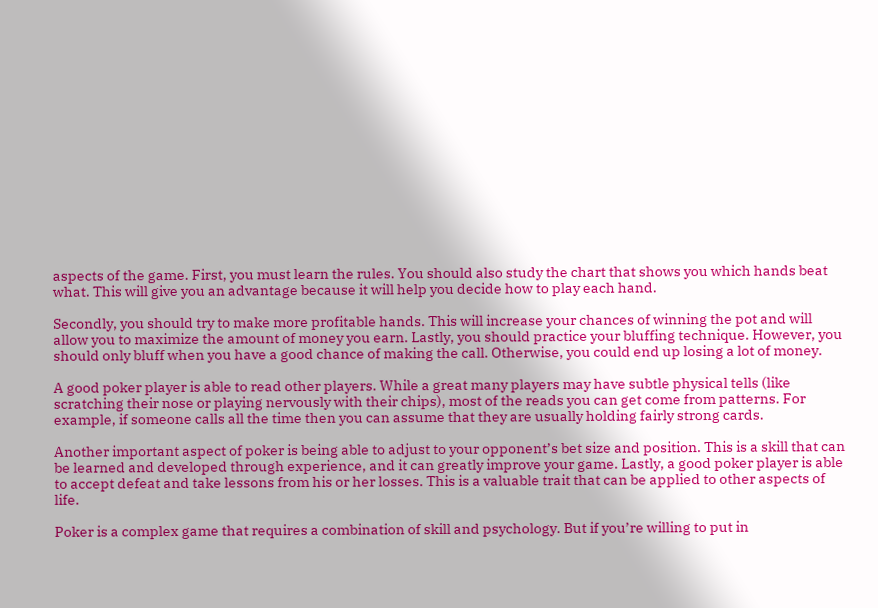aspects of the game. First, you must learn the rules. You should also study the chart that shows you which hands beat what. This will give you an advantage because it will help you decide how to play each hand.

Secondly, you should try to make more profitable hands. This will increase your chances of winning the pot and will allow you to maximize the amount of money you earn. Lastly, you should practice your bluffing technique. However, you should only bluff when you have a good chance of making the call. Otherwise, you could end up losing a lot of money.

A good poker player is able to read other players. While a great many players may have subtle physical tells (like scratching their nose or playing nervously with their chips), most of the reads you can get come from patterns. For example, if someone calls all the time then you can assume that they are usually holding fairly strong cards.

Another important aspect of poker is being able to adjust to your opponent’s bet size and position. This is a skill that can be learned and developed through experience, and it can greatly improve your game. Lastly, a good poker player is able to accept defeat and take lessons from his or her losses. This is a valuable trait that can be applied to other aspects of life.

Poker is a complex game that requires a combination of skill and psychology. But if you’re willing to put in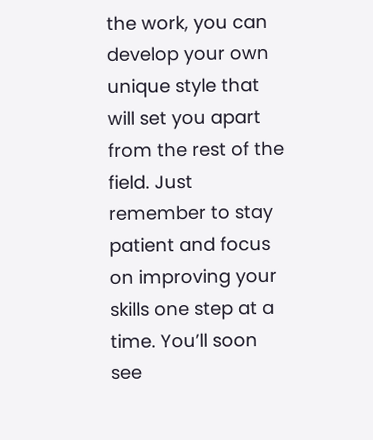the work, you can develop your own unique style that will set you apart from the rest of the field. Just remember to stay patient and focus on improving your skills one step at a time. You’ll soon see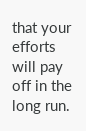that your efforts will pay off in the long run.